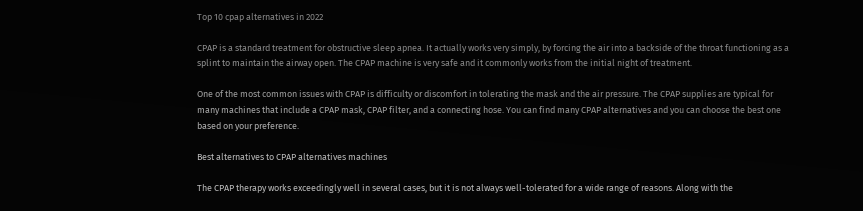Top 10 cpap alternatives in 2022

CPAP is a standard treatment for obstructive sleep apnea. It actually works very simply, by forcing the air into a backside of the throat functioning as a splint to maintain the airway open. The CPAP machine is very safe and it commonly works from the initial night of treatment.

One of the most common issues with CPAP is difficulty or discomfort in tolerating the mask and the air pressure. The CPAP supplies are typical for many machines that include a CPAP mask, CPAP filter, and a connecting hose. You can find many CPAP alternatives and you can choose the best one based on your preference.

Best alternatives to CPAP alternatives machines

The CPAP therapy works exceedingly well in several cases, but it is not always well-tolerated for a wide range of reasons. Along with the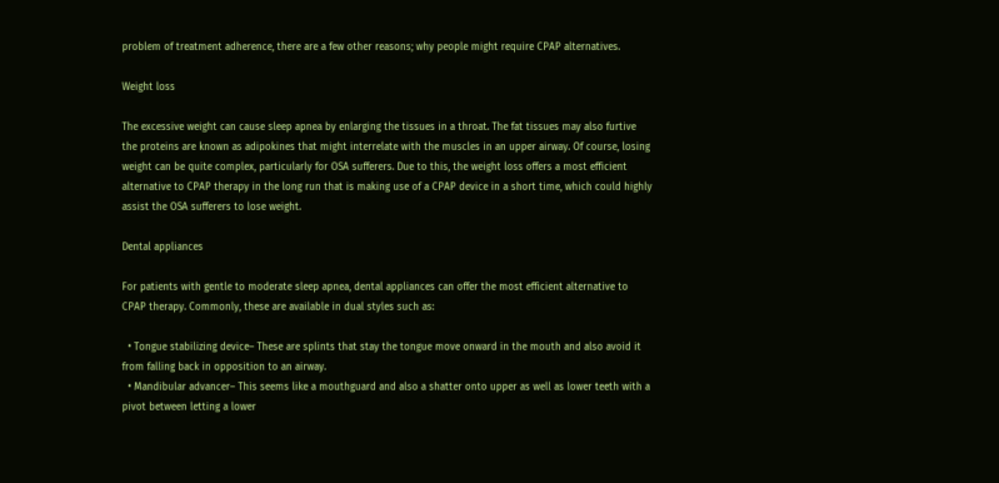problem of treatment adherence, there are a few other reasons; why people might require CPAP alternatives.

Weight loss

The excessive weight can cause sleep apnea by enlarging the tissues in a throat. The fat tissues may also furtive the proteins are known as adipokines that might interrelate with the muscles in an upper airway. Of course, losing weight can be quite complex, particularly for OSA sufferers. Due to this, the weight loss offers a most efficient alternative to CPAP therapy in the long run that is making use of a CPAP device in a short time, which could highly assist the OSA sufferers to lose weight.

Dental appliances

For patients with gentle to moderate sleep apnea, dental appliances can offer the most efficient alternative to CPAP therapy. Commonly, these are available in dual styles such as:

  • Tongue stabilizing device– These are splints that stay the tongue move onward in the mouth and also avoid it from falling back in opposition to an airway.
  • Mandibular advancer– This seems like a mouthguard and also a shatter onto upper as well as lower teeth with a pivot between letting a lower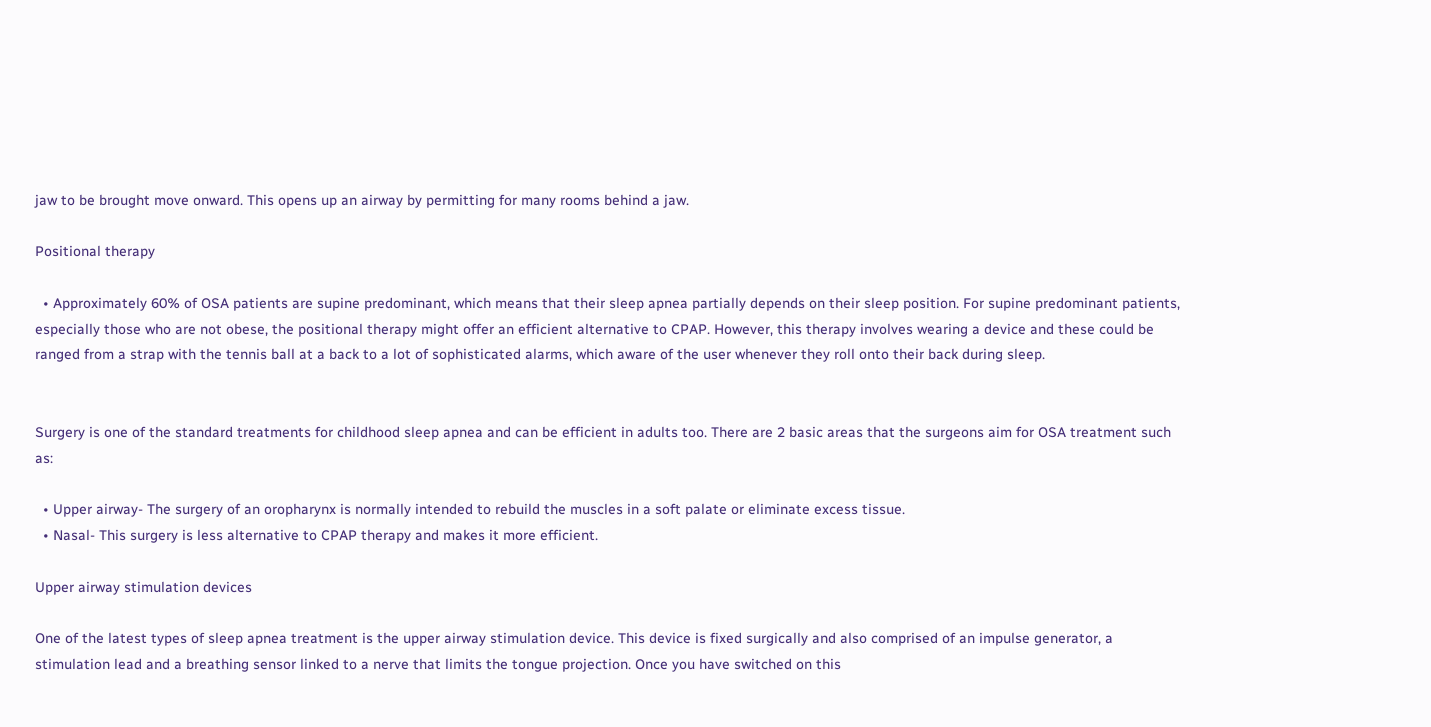jaw to be brought move onward. This opens up an airway by permitting for many rooms behind a jaw.

Positional therapy

  • Approximately 60% of OSA patients are supine predominant, which means that their sleep apnea partially depends on their sleep position. For supine predominant patients, especially those who are not obese, the positional therapy might offer an efficient alternative to CPAP. However, this therapy involves wearing a device and these could be ranged from a strap with the tennis ball at a back to a lot of sophisticated alarms, which aware of the user whenever they roll onto their back during sleep.


Surgery is one of the standard treatments for childhood sleep apnea and can be efficient in adults too. There are 2 basic areas that the surgeons aim for OSA treatment such as:

  • Upper airway- The surgery of an oropharynx is normally intended to rebuild the muscles in a soft palate or eliminate excess tissue.
  • Nasal- This surgery is less alternative to CPAP therapy and makes it more efficient.

Upper airway stimulation devices

One of the latest types of sleep apnea treatment is the upper airway stimulation device. This device is fixed surgically and also comprised of an impulse generator, a stimulation lead and a breathing sensor linked to a nerve that limits the tongue projection. Once you have switched on this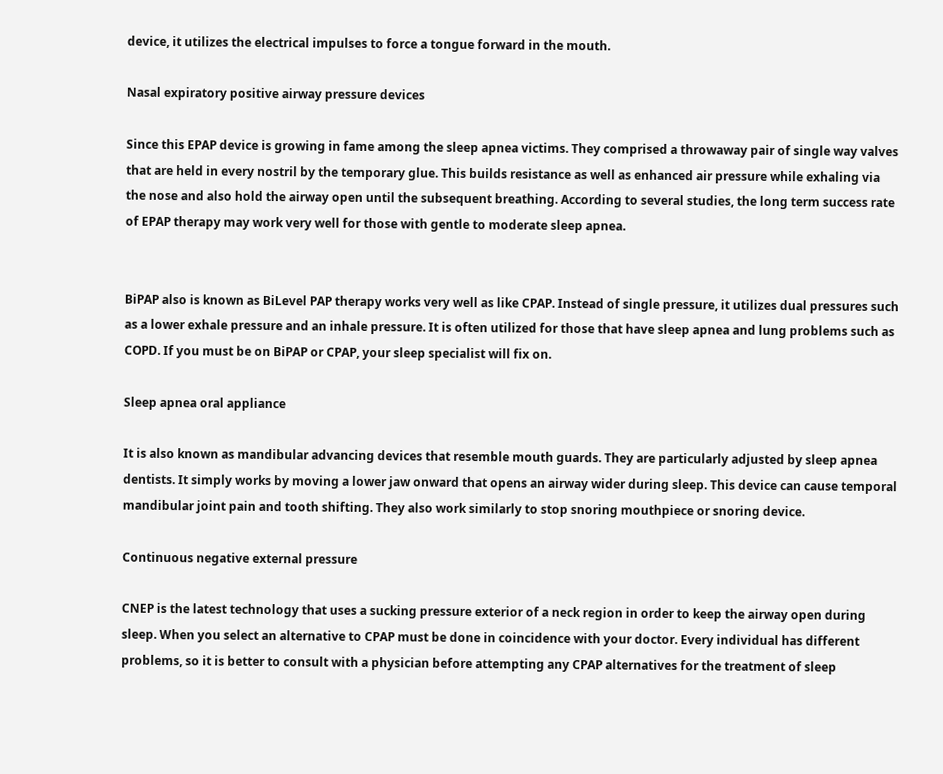device, it utilizes the electrical impulses to force a tongue forward in the mouth.

Nasal expiratory positive airway pressure devices

Since this EPAP device is growing in fame among the sleep apnea victims. They comprised a throwaway pair of single way valves that are held in every nostril by the temporary glue. This builds resistance as well as enhanced air pressure while exhaling via the nose and also hold the airway open until the subsequent breathing. According to several studies, the long term success rate of EPAP therapy may work very well for those with gentle to moderate sleep apnea.


BiPAP also is known as BiLevel PAP therapy works very well as like CPAP. Instead of single pressure, it utilizes dual pressures such as a lower exhale pressure and an inhale pressure. It is often utilized for those that have sleep apnea and lung problems such as COPD. If you must be on BiPAP or CPAP, your sleep specialist will fix on.

Sleep apnea oral appliance

It is also known as mandibular advancing devices that resemble mouth guards. They are particularly adjusted by sleep apnea dentists. It simply works by moving a lower jaw onward that opens an airway wider during sleep. This device can cause temporal mandibular joint pain and tooth shifting. They also work similarly to stop snoring mouthpiece or snoring device.

Continuous negative external pressure

CNEP is the latest technology that uses a sucking pressure exterior of a neck region in order to keep the airway open during sleep. When you select an alternative to CPAP must be done in coincidence with your doctor. Every individual has different problems, so it is better to consult with a physician before attempting any CPAP alternatives for the treatment of sleep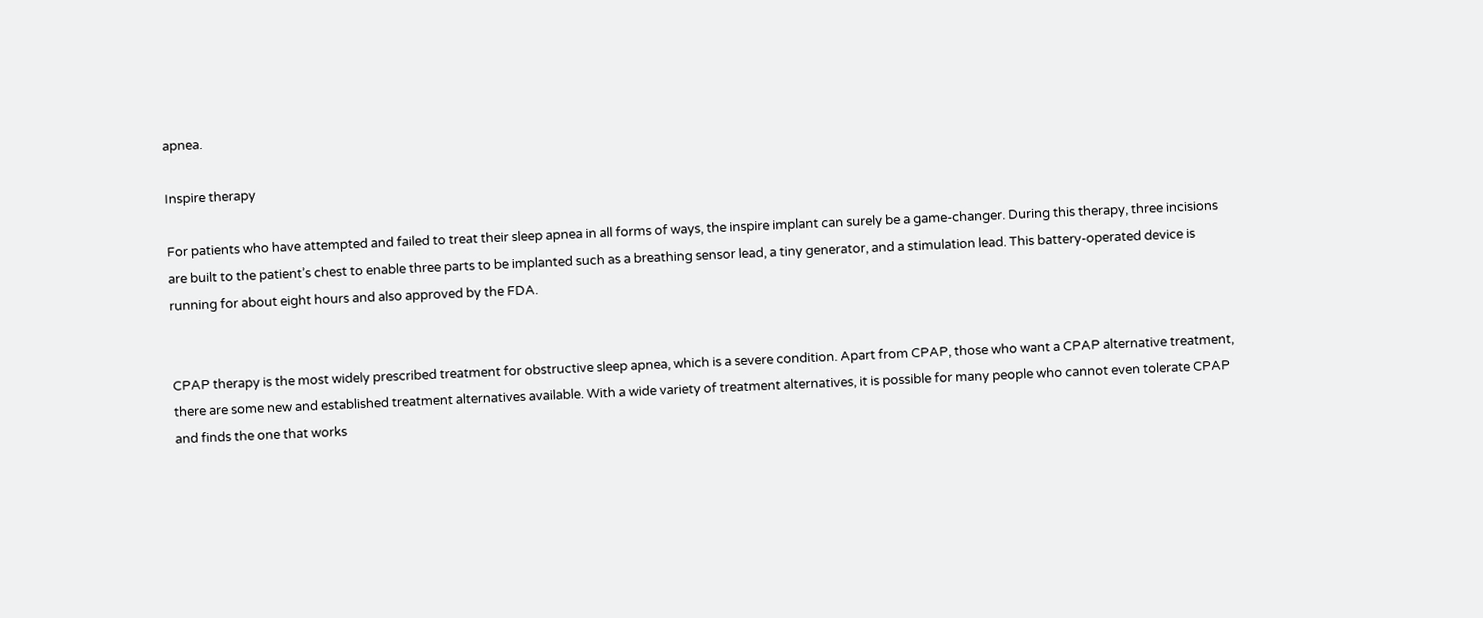apnea.

Inspire therapy

For patients who have attempted and failed to treat their sleep apnea in all forms of ways, the inspire implant can surely be a game-changer. During this therapy, three incisions are built to the patient’s chest to enable three parts to be implanted such as a breathing sensor lead, a tiny generator, and a stimulation lead. This battery-operated device is running for about eight hours and also approved by the FDA.


CPAP therapy is the most widely prescribed treatment for obstructive sleep apnea, which is a severe condition. Apart from CPAP, those who want a CPAP alternative treatment, there are some new and established treatment alternatives available. With a wide variety of treatment alternatives, it is possible for many people who cannot even tolerate CPAP and finds the one that works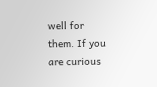well for them. If you are curious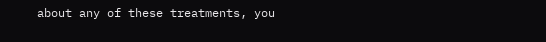about any of these treatments, you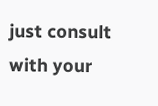just consult with your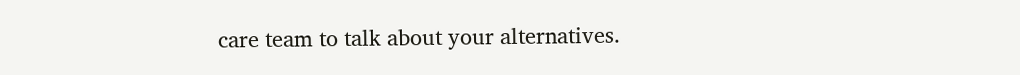care team to talk about your alternatives.